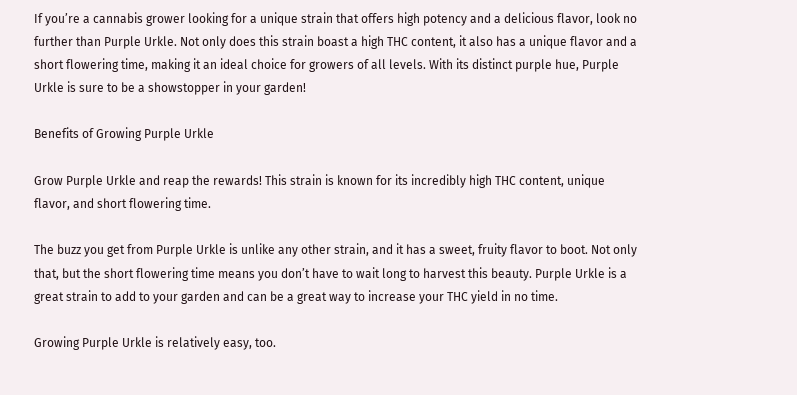If you’re a cannabis grower looking for a unique strain that offers high potency and a delicious flavor, look no further than Purple Urkle. Not only does this strain boast a high THC content, it also has a unique flavor and a short flowering time, making it an ideal choice for growers of all levels. With its distinct purple hue, Purple Urkle is sure to be a showstopper in your garden!

Benefits of Growing Purple Urkle

Grow Purple Urkle and reap the rewards! This strain is known for its incredibly high THC content, unique flavor, and short flowering time.

The buzz you get from Purple Urkle is unlike any other strain, and it has a sweet, fruity flavor to boot. Not only that, but the short flowering time means you don’t have to wait long to harvest this beauty. Purple Urkle is a great strain to add to your garden and can be a great way to increase your THC yield in no time.

Growing Purple Urkle is relatively easy, too.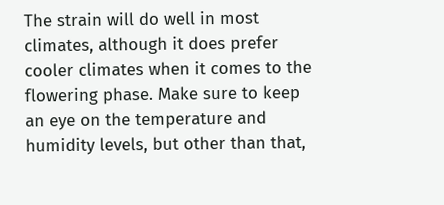The strain will do well in most climates, although it does prefer cooler climates when it comes to the flowering phase. Make sure to keep an eye on the temperature and humidity levels, but other than that,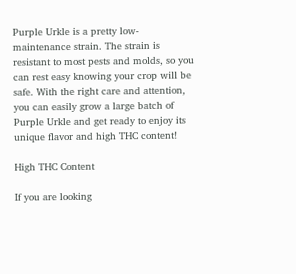Purple Urkle is a pretty low-maintenance strain. The strain is resistant to most pests and molds, so you can rest easy knowing your crop will be safe. With the right care and attention, you can easily grow a large batch of Purple Urkle and get ready to enjoy its unique flavor and high THC content!

High THC Content

If you are looking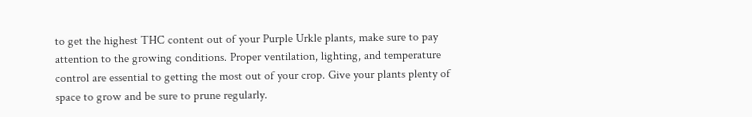to get the highest THC content out of your Purple Urkle plants, make sure to pay attention to the growing conditions. Proper ventilation, lighting, and temperature control are essential to getting the most out of your crop. Give your plants plenty of space to grow and be sure to prune regularly.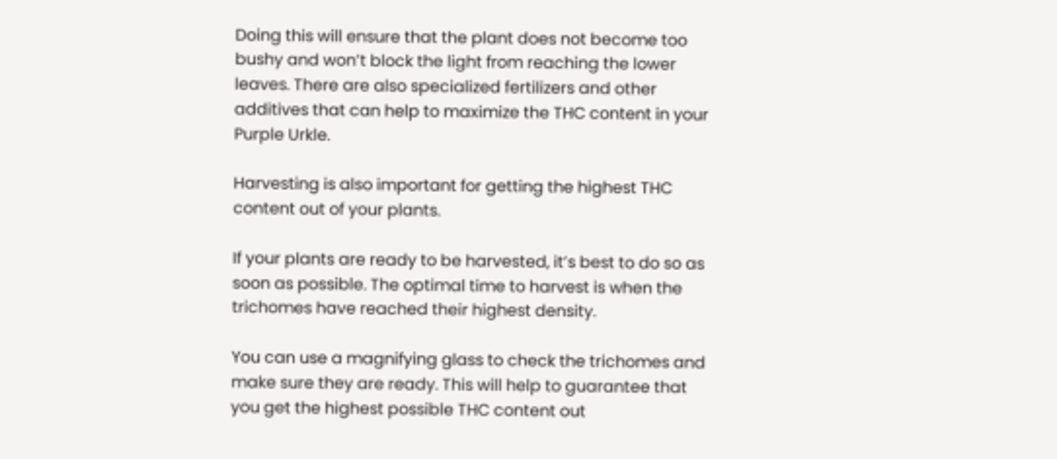Doing this will ensure that the plant does not become too bushy and won’t block the light from reaching the lower leaves. There are also specialized fertilizers and other additives that can help to maximize the THC content in your Purple Urkle.

Harvesting is also important for getting the highest THC content out of your plants.

If your plants are ready to be harvested, it’s best to do so as soon as possible. The optimal time to harvest is when the trichomes have reached their highest density.

You can use a magnifying glass to check the trichomes and make sure they are ready. This will help to guarantee that you get the highest possible THC content out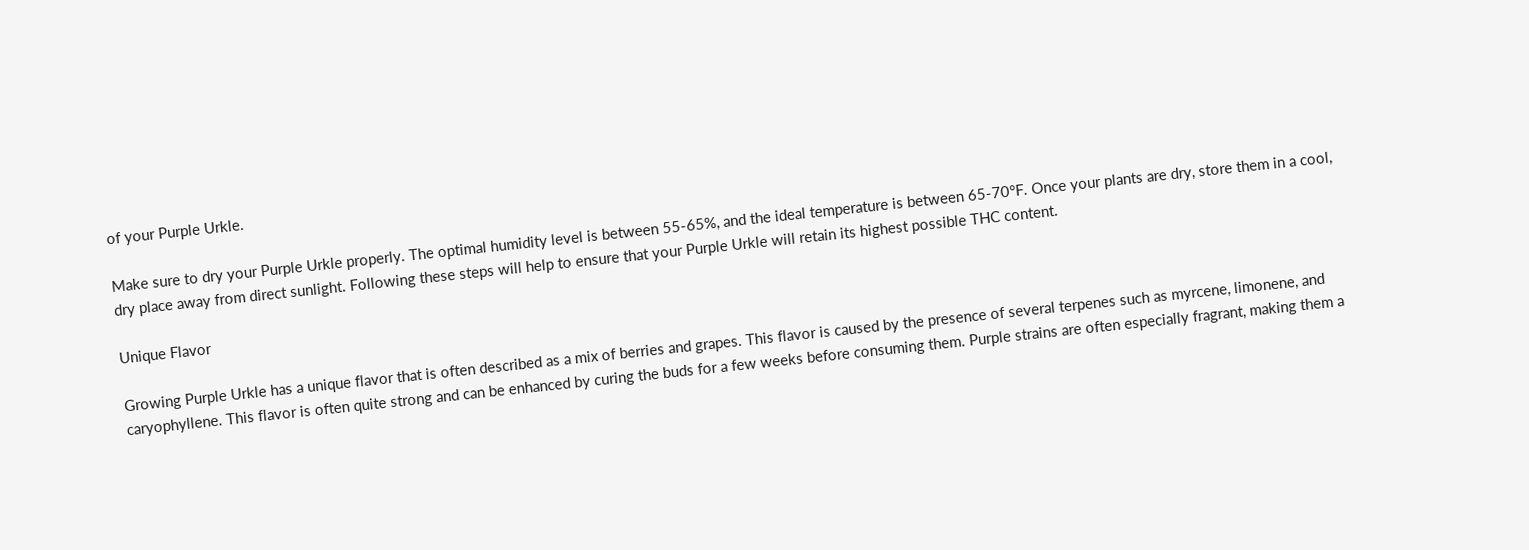of your Purple Urkle.

Make sure to dry your Purple Urkle properly. The optimal humidity level is between 55-65%, and the ideal temperature is between 65-70°F. Once your plants are dry, store them in a cool, dry place away from direct sunlight. Following these steps will help to ensure that your Purple Urkle will retain its highest possible THC content.

Unique Flavor

Growing Purple Urkle has a unique flavor that is often described as a mix of berries and grapes. This flavor is caused by the presence of several terpenes such as myrcene, limonene, and caryophyllene. This flavor is often quite strong and can be enhanced by curing the buds for a few weeks before consuming them. Purple strains are often especially fragrant, making them a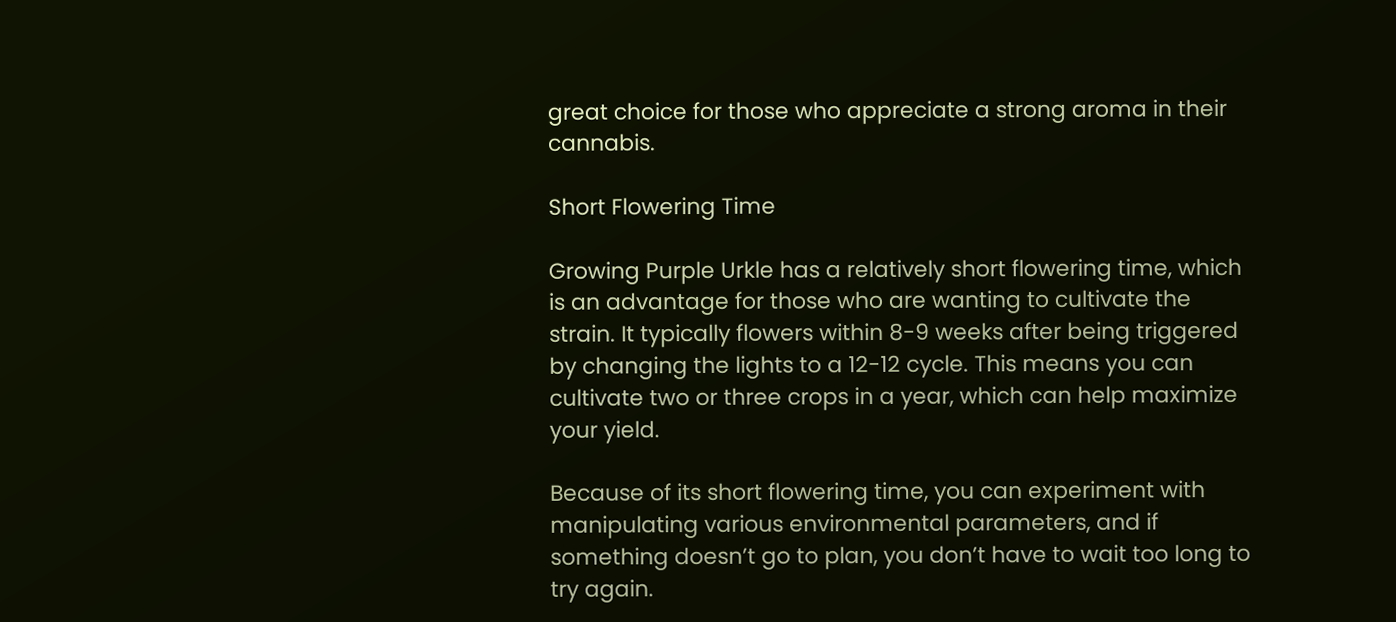great choice for those who appreciate a strong aroma in their cannabis.

Short Flowering Time

Growing Purple Urkle has a relatively short flowering time, which is an advantage for those who are wanting to cultivate the strain. It typically flowers within 8-9 weeks after being triggered by changing the lights to a 12-12 cycle. This means you can cultivate two or three crops in a year, which can help maximize your yield.

Because of its short flowering time, you can experiment with manipulating various environmental parameters, and if something doesn’t go to plan, you don’t have to wait too long to try again.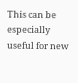This can be especially useful for new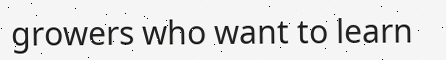growers who want to learn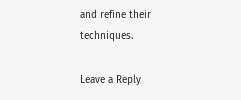and refine their techniques.

Leave a Reply